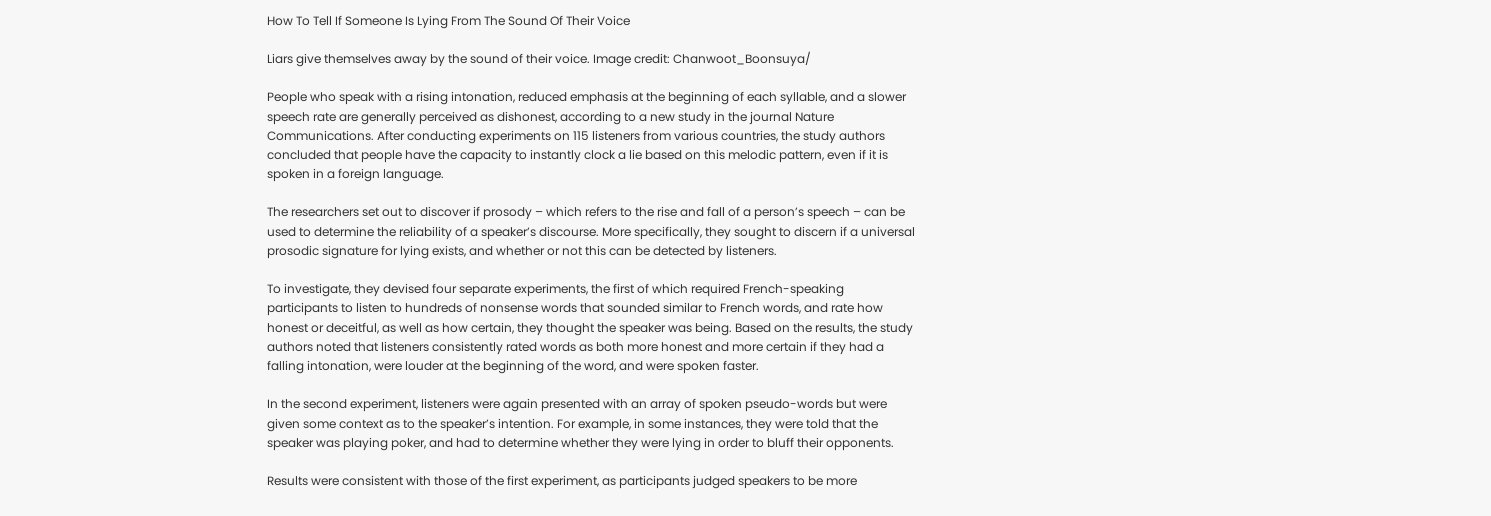How To Tell If Someone Is Lying From The Sound Of Their Voice

Liars give themselves away by the sound of their voice. Image credit: Chanwoot_Boonsuya/

People who speak with a rising intonation, reduced emphasis at the beginning of each syllable, and a slower speech rate are generally perceived as dishonest, according to a new study in the journal Nature Communications. After conducting experiments on 115 listeners from various countries, the study authors concluded that people have the capacity to instantly clock a lie based on this melodic pattern, even if it is spoken in a foreign language.

The researchers set out to discover if prosody – which refers to the rise and fall of a person’s speech – can be used to determine the reliability of a speaker’s discourse. More specifically, they sought to discern if a universal prosodic signature for lying exists, and whether or not this can be detected by listeners.

To investigate, they devised four separate experiments, the first of which required French-speaking participants to listen to hundreds of nonsense words that sounded similar to French words, and rate how honest or deceitful, as well as how certain, they thought the speaker was being. Based on the results, the study authors noted that listeners consistently rated words as both more honest and more certain if they had a falling intonation, were louder at the beginning of the word, and were spoken faster.

In the second experiment, listeners were again presented with an array of spoken pseudo-words but were given some context as to the speaker’s intention. For example, in some instances, they were told that the speaker was playing poker, and had to determine whether they were lying in order to bluff their opponents.

Results were consistent with those of the first experiment, as participants judged speakers to be more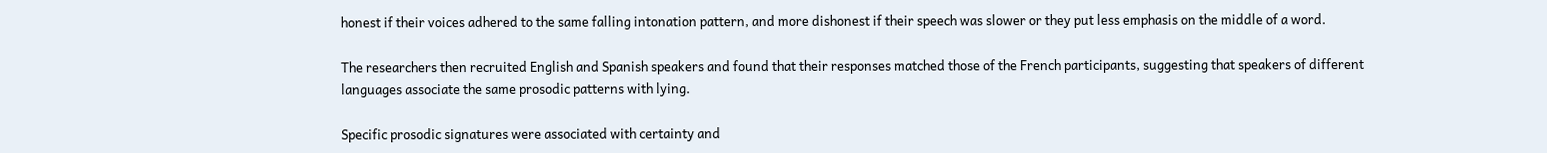honest if their voices adhered to the same falling intonation pattern, and more dishonest if their speech was slower or they put less emphasis on the middle of a word.

The researchers then recruited English and Spanish speakers and found that their responses matched those of the French participants, suggesting that speakers of different languages associate the same prosodic patterns with lying.

Specific prosodic signatures were associated with certainty and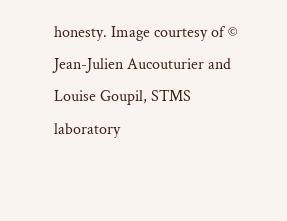honesty. Image courtesy of © Jean-Julien Aucouturier and Louise Goupil, STMS laboratory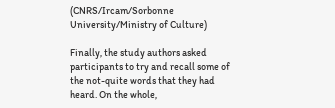(CNRS/Ircam/Sorbonne University/Ministry of Culture)

Finally, the study authors asked participants to try and recall some of the not-quite words that they had heard. On the whole,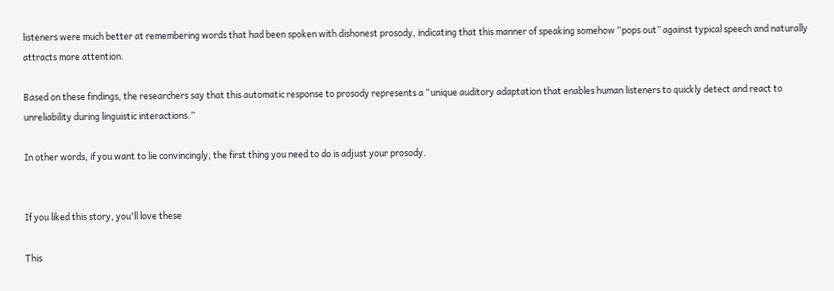listeners were much better at remembering words that had been spoken with dishonest prosody, indicating that this manner of speaking somehow “pops out” against typical speech and naturally attracts more attention.

Based on these findings, the researchers say that this automatic response to prosody represents a “unique auditory adaptation that enables human listeners to quickly detect and react to unreliability during linguistic interactions.”

In other words, if you want to lie convincingly, the first thing you need to do is adjust your prosody.


If you liked this story, you'll love these

This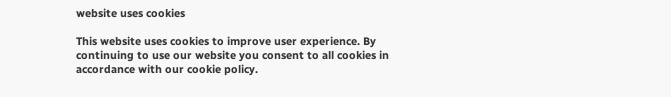website uses cookies

This website uses cookies to improve user experience. By continuing to use our website you consent to all cookies in accordance with our cookie policy.